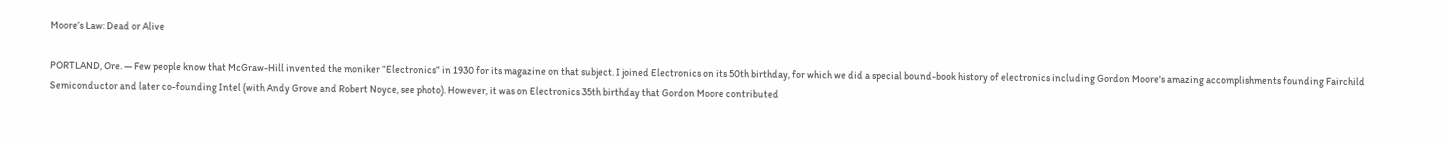Moore’s Law: Dead or Alive

PORTLAND, Ore. — Few people know that McGraw-Hill invented the moniker “Electronics” in 1930 for its magazine on that subject. I joined Electronics on its 50th birthday, for which we did a special bound-book history of electronics including Gordon Moore's amazing accomplishments founding Fairchild Semiconductor and later co-founding Intel (with Andy Grove and Robert Noyce, see photo). However, it was on Electronics 35th birthday that Gordon Moore contributed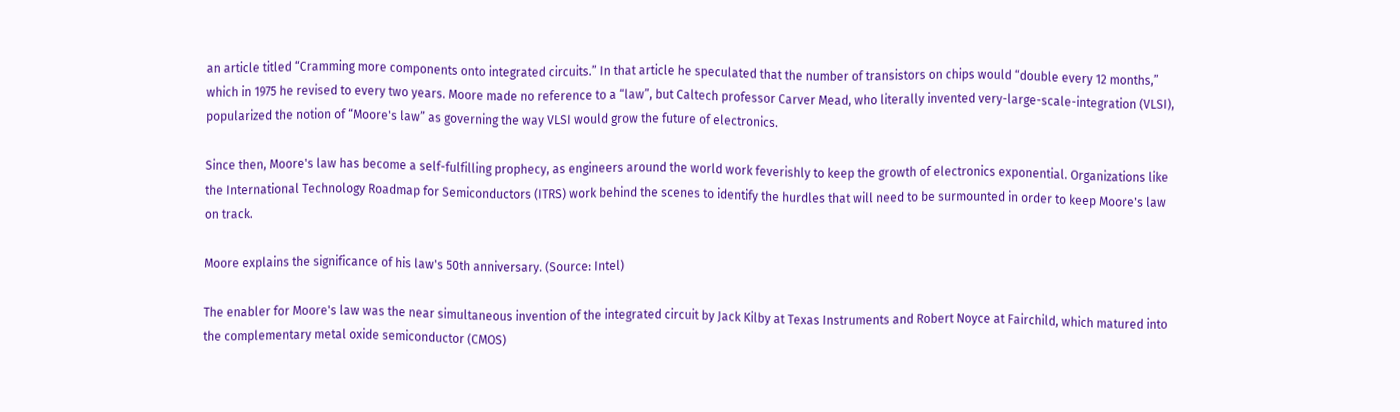an article titled “Cramming more components onto integrated circuits.” In that article he speculated that the number of transistors on chips would “double every 12 months,” which in 1975 he revised to every two years. Moore made no reference to a “law”, but Caltech professor Carver Mead, who literally invented very-large-scale-integration (VLSI), popularized the notion of “Moore's law” as governing the way VLSI would grow the future of electronics.

Since then, Moore's law has become a self-fulfilling prophecy, as engineers around the world work feverishly to keep the growth of electronics exponential. Organizations like the International Technology Roadmap for Semiconductors (ITRS) work behind the scenes to identify the hurdles that will need to be surmounted in order to keep Moore's law on track.

Moore explains the significance of his law's 50th anniversary. (Source: Intel)

The enabler for Moore's law was the near simultaneous invention of the integrated circuit by Jack Kilby at Texas Instruments and Robert Noyce at Fairchild, which matured into the complementary metal oxide semiconductor (CMOS)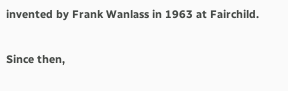invented by Frank Wanlass in 1963 at Fairchild.

Since then,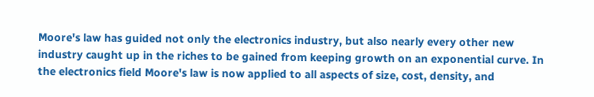Moore's law has guided not only the electronics industry, but also nearly every other new industry caught up in the riches to be gained from keeping growth on an exponential curve. In the electronics field Moore's law is now applied to all aspects of size, cost, density, and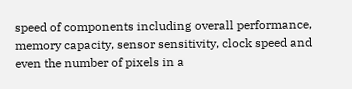speed of components including overall performance, memory capacity, sensor sensitivity, clock speed and even the number of pixels in a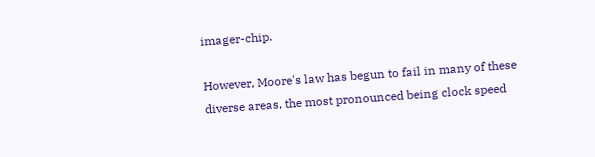imager-chip.

However, Moore's law has begun to fail in many of these diverse areas, the most pronounced being clock speed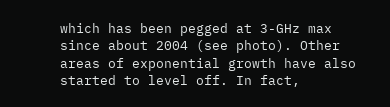which has been pegged at 3-GHz max since about 2004 (see photo). Other areas of exponential growth have also started to level off. In fact,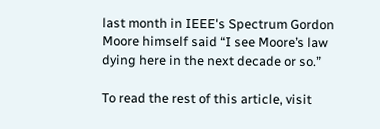last month in IEEE's Spectrum Gordon Moore himself said “I see Moore’s law dying here in the next decade or so.”

To read the rest of this article, visit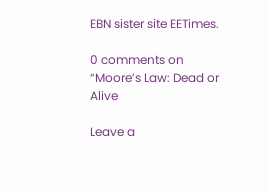EBN sister site EETimes.

0 comments on “Moore’s Law: Dead or Alive

Leave a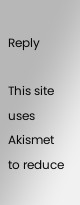Reply

This site uses Akismet to reduce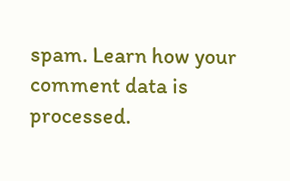spam. Learn how your comment data is processed.